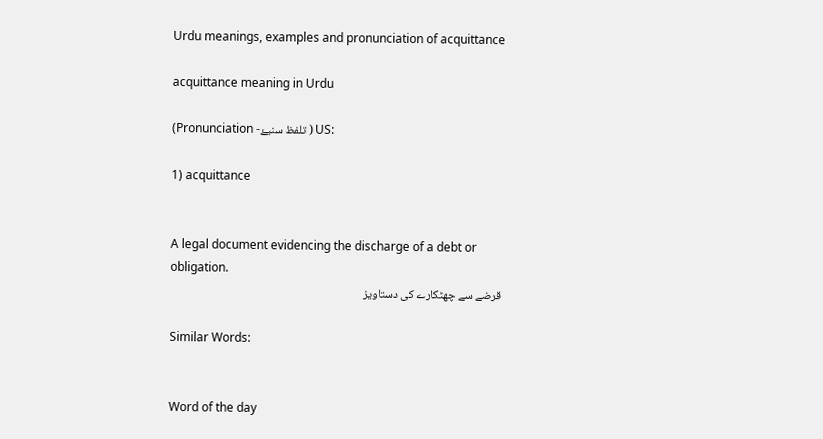Urdu meanings, examples and pronunciation of acquittance

acquittance meaning in Urdu

(Pronunciation -تلفظ سنیۓ ) US:

1) acquittance


A legal document evidencing the discharge of a debt or obligation.
قرضے سے چھٹکارے کی دستاویز

Similar Words:


Word of the day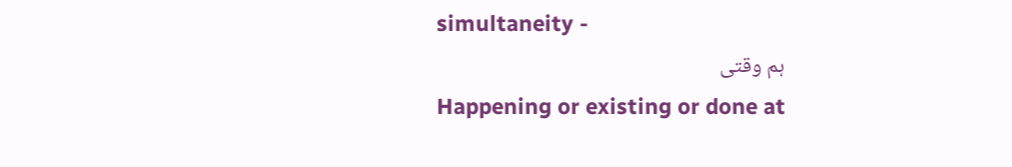simultaneity -
ہم وقتی
Happening or existing or done at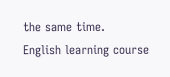the same time.
English learning course